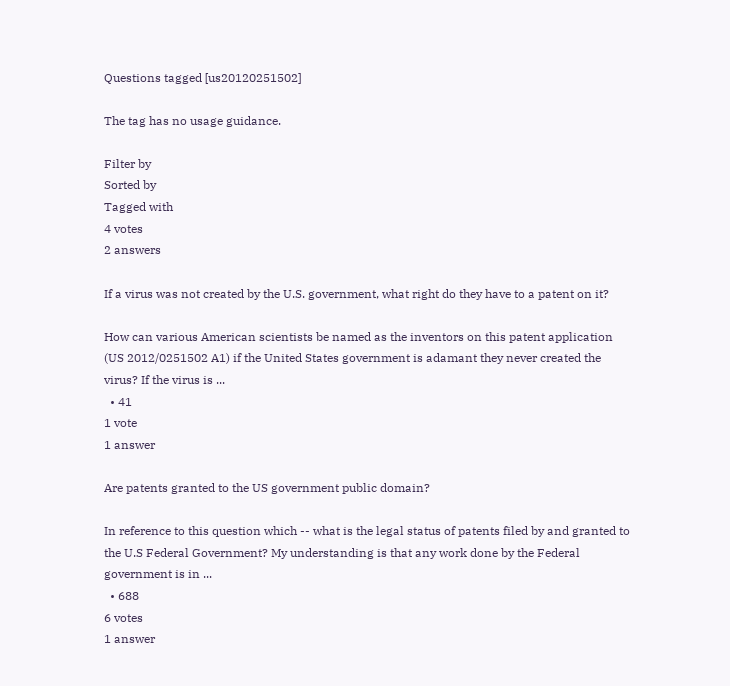Questions tagged [us20120251502]

The tag has no usage guidance.

Filter by
Sorted by
Tagged with
4 votes
2 answers

If a virus was not created by the U.S. government, what right do they have to a patent on it?

How can various American scientists be named as the inventors on this patent application (US 2012/0251502 A1) if the United States government is adamant they never created the virus? If the virus is ...
  • 41
1 vote
1 answer

Are patents granted to the US government public domain?

In reference to this question which -- what is the legal status of patents filed by and granted to the U.S Federal Government? My understanding is that any work done by the Federal government is in ...
  • 688
6 votes
1 answer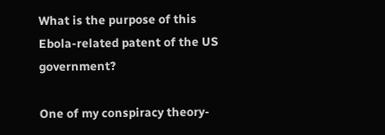What is the purpose of this Ebola-related patent of the US government?

One of my conspiracy theory-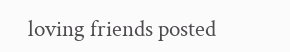loving friends posted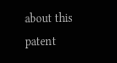about this patent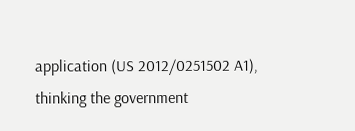application (US 2012/0251502 A1), thinking the government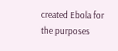created Ebola for the purposes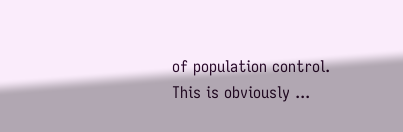of population control. This is obviously ...